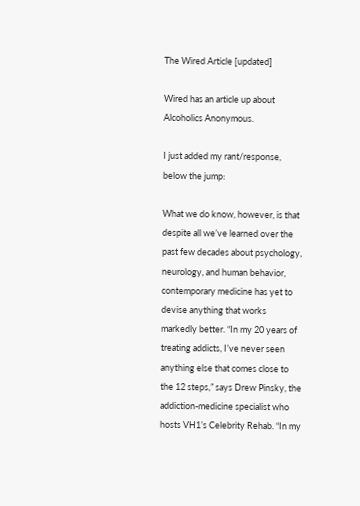The Wired Article [updated]

Wired has an article up about Alcoholics Anonymous.

I just added my rant/response, below the jump:

What we do know, however, is that despite all we’ve learned over the past few decades about psychology, neurology, and human behavior, contemporary medicine has yet to devise anything that works markedly better. “In my 20 years of treating addicts, I’ve never seen anything else that comes close to the 12 steps,” says Drew Pinsky, the addiction-medicine specialist who hosts VH1’s Celebrity Rehab. “In my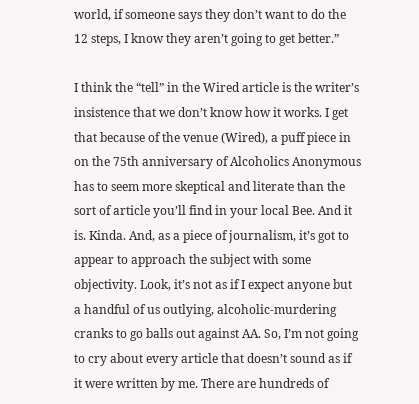world, if someone says they don’t want to do the 12 steps, I know they aren’t going to get better.”

I think the “tell” in the Wired article is the writer’s insistence that we don’t know how it works. I get that because of the venue (Wired), a puff piece in on the 75th anniversary of Alcoholics Anonymous has to seem more skeptical and literate than the sort of article you’ll find in your local Bee. And it is. Kinda. And, as a piece of journalism, it’s got to appear to approach the subject with some objectivity. Look, it’s not as if I expect anyone but a handful of us outlying, alcoholic-murdering cranks to go balls out against AA. So, I’m not going to cry about every article that doesn’t sound as if it were written by me. There are hundreds of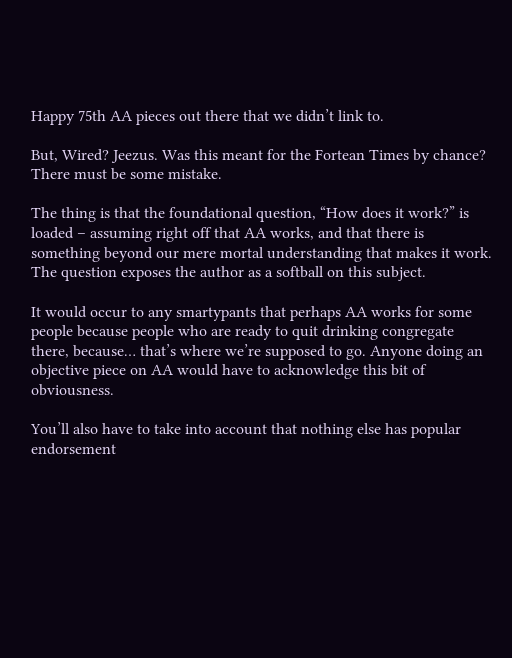Happy 75th AA pieces out there that we didn’t link to.

But, Wired? Jeezus. Was this meant for the Fortean Times by chance? There must be some mistake.

The thing is that the foundational question, “How does it work?” is loaded – assuming right off that AA works, and that there is something beyond our mere mortal understanding that makes it work. The question exposes the author as a softball on this subject.

It would occur to any smartypants that perhaps AA works for some people because people who are ready to quit drinking congregate there, because… that’s where we’re supposed to go. Anyone doing an objective piece on AA would have to acknowledge this bit of obviousness.

You’ll also have to take into account that nothing else has popular endorsement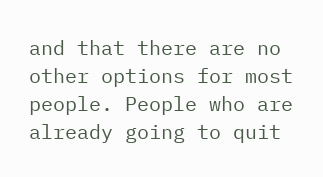and that there are no other options for most people. People who are already going to quit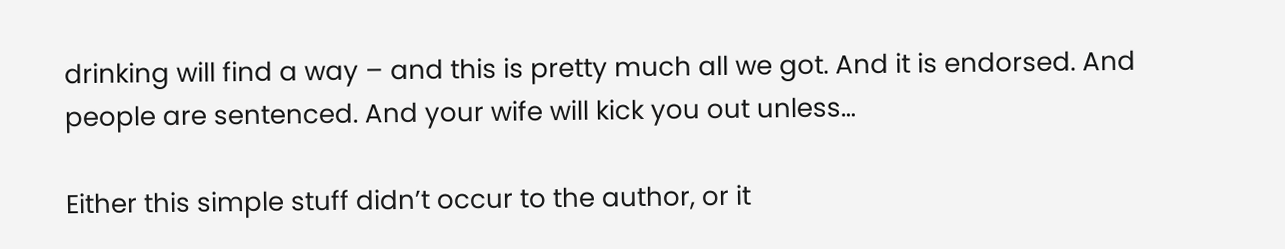drinking will find a way – and this is pretty much all we got. And it is endorsed. And people are sentenced. And your wife will kick you out unless…

Either this simple stuff didn’t occur to the author, or it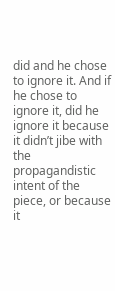did and he chose to ignore it. And if he chose to ignore it, did he ignore it because it didn’t jibe with the propagandistic intent of the piece, or because it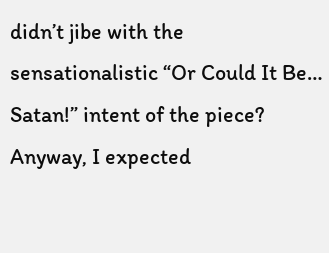didn’t jibe with the sensationalistic “Or Could It Be… Satan!” intent of the piece? Anyway, I expected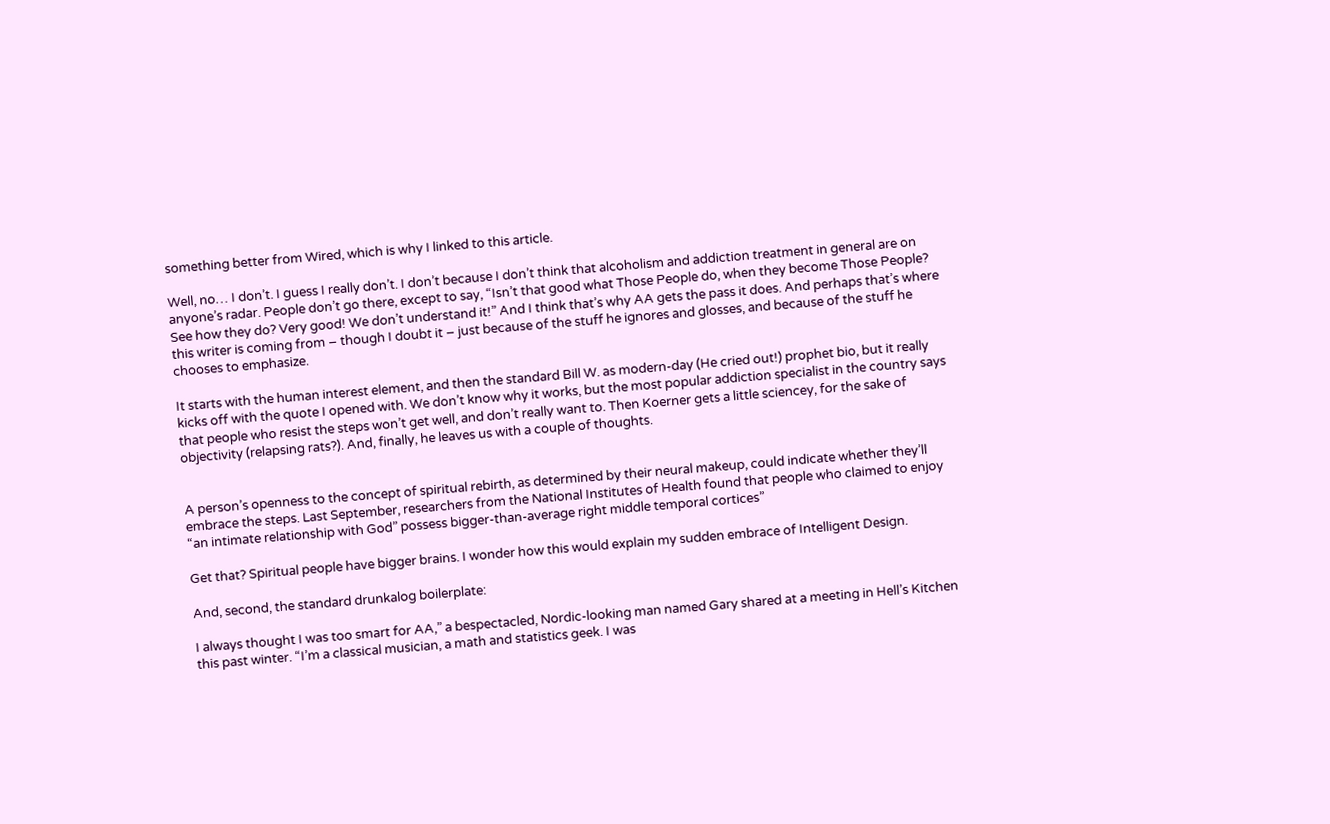something better from Wired, which is why I linked to this article.

Well, no… I don’t. I guess I really don’t. I don’t because I don’t think that alcoholism and addiction treatment in general are on anyone’s radar. People don’t go there, except to say, “Isn’t that good what Those People do, when they become Those People? See how they do? Very good! We don’t understand it!” And I think that’s why AA gets the pass it does. And perhaps that’s where this writer is coming from – though I doubt it – just because of the stuff he ignores and glosses, and because of the stuff he chooses to emphasize.

It starts with the human interest element, and then the standard Bill W. as modern-day (He cried out!) prophet bio, but it really kicks off with the quote I opened with. We don’t know why it works, but the most popular addiction specialist in the country says that people who resist the steps won’t get well, and don’t really want to. Then Koerner gets a little sciencey, for the sake of objectivity (relapsing rats?). And, finally, he leaves us with a couple of thoughts.


A person’s openness to the concept of spiritual rebirth, as determined by their neural makeup, could indicate whether they’ll embrace the steps. Last September, researchers from the National Institutes of Health found that people who claimed to enjoy “an intimate relationship with God” possess bigger-than-average right middle temporal cortices”

Get that? Spiritual people have bigger brains. I wonder how this would explain my sudden embrace of Intelligent Design.

And, second, the standard drunkalog boilerplate:

I always thought I was too smart for AA,” a bespectacled, Nordic-looking man named Gary shared at a meeting in Hell’s Kitchen this past winter. “I’m a classical musician, a math and statistics geek. I was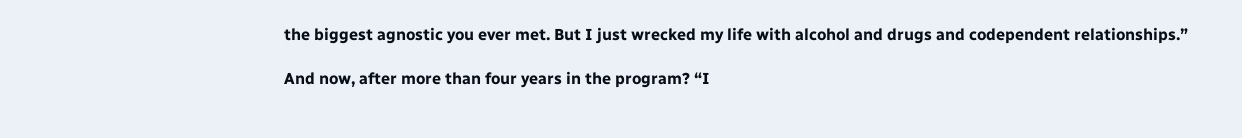the biggest agnostic you ever met. But I just wrecked my life with alcohol and drugs and codependent relationships.”

And now, after more than four years in the program? “I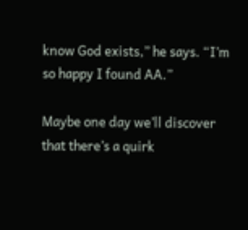know God exists,” he says. “I’m so happy I found AA.”

Maybe one day we’ll discover that there’s a quirk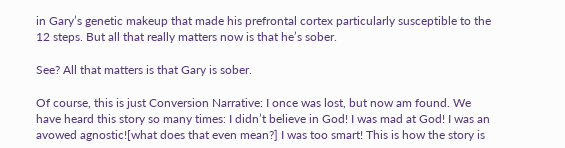in Gary’s genetic makeup that made his prefrontal cortex particularly susceptible to the 12 steps. But all that really matters now is that he’s sober.

See? All that matters is that Gary is sober.

Of course, this is just Conversion Narrative: I once was lost, but now am found. We have heard this story so many times: I didn’t believe in God! I was mad at God! I was an avowed agnostic![what does that even mean?] I was too smart! This is how the story is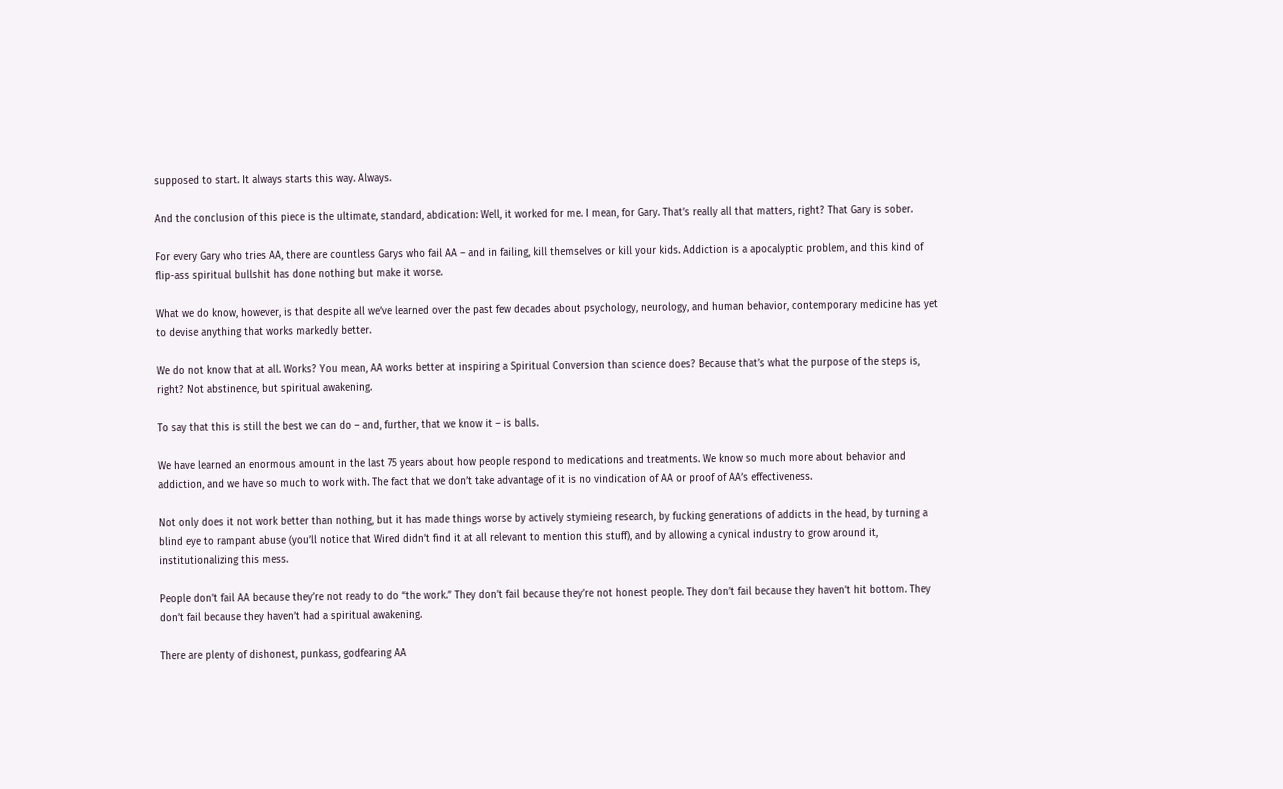supposed to start. It always starts this way. Always.

And the conclusion of this piece is the ultimate, standard, abdication: Well, it worked for me. I mean, for Gary. That’s really all that matters, right? That Gary is sober.

For every Gary who tries AA, there are countless Garys who fail AA – and in failing, kill themselves or kill your kids. Addiction is a apocalyptic problem, and this kind of flip-ass spiritual bullshit has done nothing but make it worse.

What we do know, however, is that despite all we’ve learned over the past few decades about psychology, neurology, and human behavior, contemporary medicine has yet to devise anything that works markedly better.

We do not know that at all. Works? You mean, AA works better at inspiring a Spiritual Conversion than science does? Because that’s what the purpose of the steps is, right? Not abstinence, but spiritual awakening.

To say that this is still the best we can do – and, further, that we know it – is balls.

We have learned an enormous amount in the last 75 years about how people respond to medications and treatments. We know so much more about behavior and addiction, and we have so much to work with. The fact that we don’t take advantage of it is no vindication of AA or proof of AA’s effectiveness.

Not only does it not work better than nothing, but it has made things worse by actively stymieing research, by fucking generations of addicts in the head, by turning a blind eye to rampant abuse (you’ll notice that Wired didn’t find it at all relevant to mention this stuff), and by allowing a cynical industry to grow around it, institutionalizing this mess.

People don’t fail AA because they’re not ready to do “the work.” They don’t fail because they’re not honest people. They don’t fail because they haven’t hit bottom. They don’t fail because they haven’t had a spiritual awakening.

There are plenty of dishonest, punkass, godfearing AA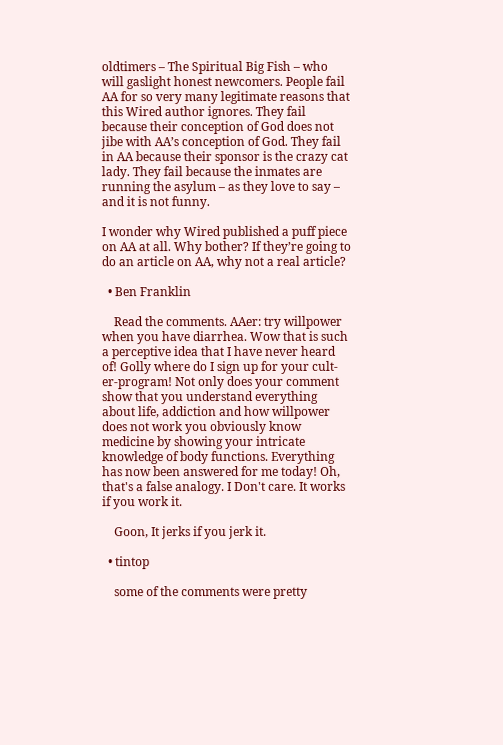oldtimers – The Spiritual Big Fish – who will gaslight honest newcomers. People fail AA for so very many legitimate reasons that this Wired author ignores. They fail because their conception of God does not jibe with AA’s conception of God. They fail in AA because their sponsor is the crazy cat lady. They fail because the inmates are running the asylum – as they love to say – and it is not funny.

I wonder why Wired published a puff piece on AA at all. Why bother? If they’re going to do an article on AA, why not a real article?

  • Ben Franklin

    Read the comments. AAer: try willpower when you have diarrhea. Wow that is such a perceptive idea that I have never heard of! Golly where do I sign up for your cult-er-program! Not only does your comment show that you understand everything about life, addiction and how willpower does not work you obviously know medicine by showing your intricate knowledge of body functions. Everything has now been answered for me today! Oh, that's a false analogy. I Don't care. It works if you work it.

    Goon, It jerks if you jerk it.

  • tintop

    some of the comments were pretty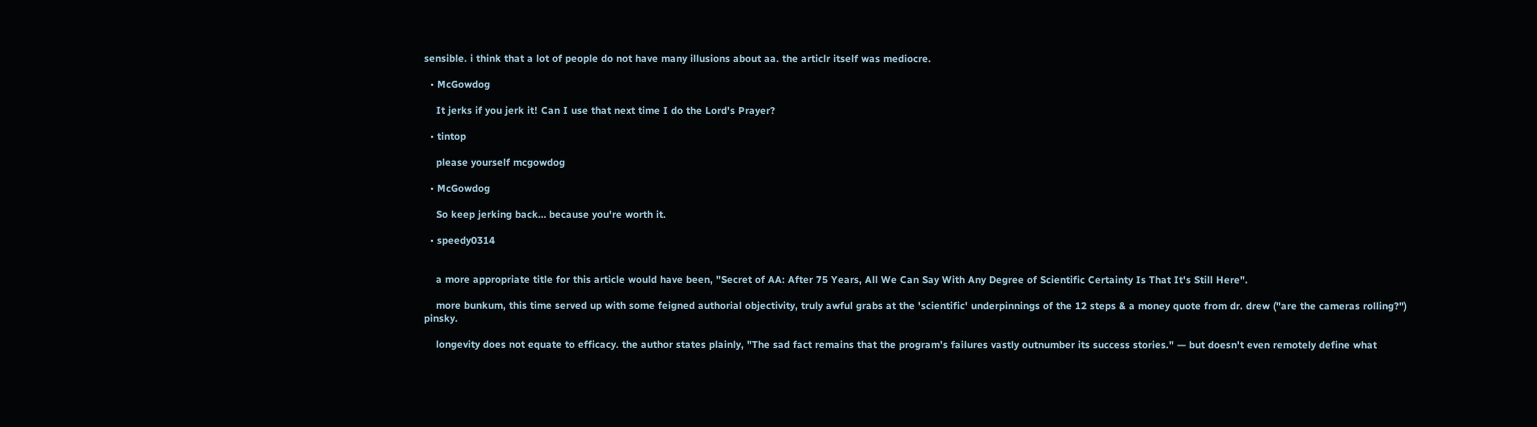sensible. i think that a lot of people do not have many illusions about aa. the articlr itself was mediocre.

  • McGowdog

    It jerks if you jerk it! Can I use that next time I do the Lord's Prayer?

  • tintop

    please yourself mcgowdog

  • McGowdog

    So keep jerking back… because you're worth it.

  • speedy0314


    a more appropriate title for this article would have been, "Secret of AA: After 75 Years, All We Can Say With Any Degree of Scientific Certainty Is That It's Still Here".

    more bunkum, this time served up with some feigned authorial objectivity, truly awful grabs at the 'scientific' underpinnings of the 12 steps & a money quote from dr. drew ("are the cameras rolling?") pinsky.

    longevity does not equate to efficacy. the author states plainly, "The sad fact remains that the program’s failures vastly outnumber its success stories." — but doesn't even remotely define what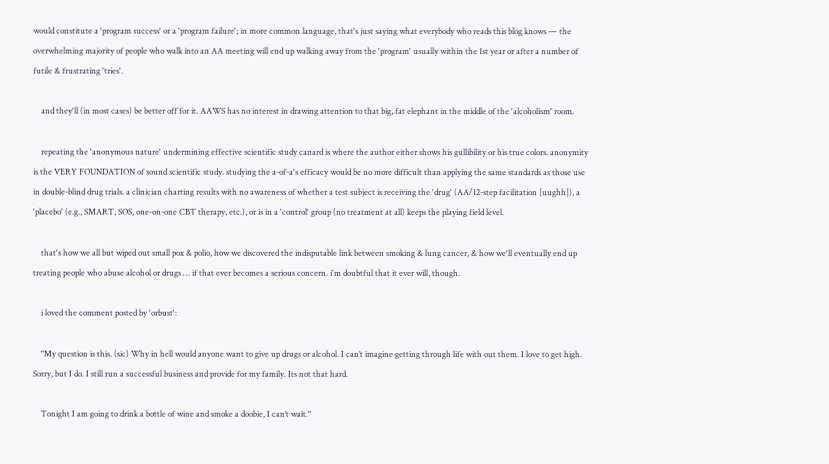would constitute a 'program success' or a 'program failure'; in more common language, that's just saying what everybody who reads this blog knows — the overwhelming majority of people who walk into an AA meeting will end up walking away from the 'program' usually within the 1st year or after a number of futile & frustrating 'tries'.

    and they'll (in most cases) be better off for it. AAWS has no interest in drawing attention to that big, fat elephant in the middle of the 'alcoholism' room.

    repeating the 'anonymous nature' undermining effective scientific study canard is where the author either shows his gullibility or his true colors. anonymity is the VERY FOUNDATION of sound scientific study. studying the a-of-a's efficacy would be no more difficult than applying the same standards as those use in double-blind drug trials. a clinician charting results with no awareness of whether a test subject is receiving the 'drug' (AA/12-step facilitation [uughh]), a 'placebo' (e.g., SMART, SOS, one-on-one CBT therapy, etc.), or is in a 'control' group (no treatment at all) keeps the playing field level.

    that's how we all but wiped out small pox & polio, how we discovered the indisputable link between smoking & lung cancer, & how we'll eventually end up treating people who abuse alcohol or drugs … if that ever becomes a serious concern. i'm doubtful that it ever will, though.

    i loved the comment posted by 'orbust':

    "My question is this. (sic) Why in hell would anyone want to give up drugs or alcohol. I can’t imagine getting through life with out them. I love to get high. Sorry, but I do. I still run a successful business and provide for my family. Its not that hard.

    Tonight I am going to drink a bottle of wine and smoke a doobie, I can’t wait."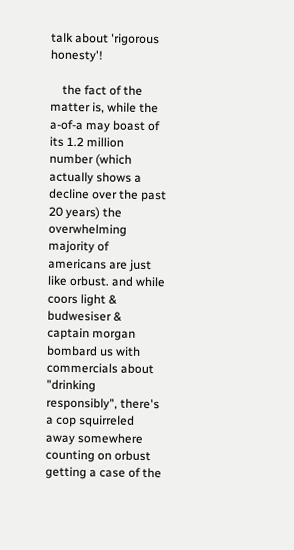talk about 'rigorous honesty'!

    the fact of the matter is, while the a-of-a may boast of its 1.2 million number (which actually shows a decline over the past 20 years) the overwhelming majority of americans are just like orbust. and while coors light & budwesiser & captain morgan bombard us with commercials about "drinking responsibly", there's a cop squirreled away somewhere counting on orbust getting a case of the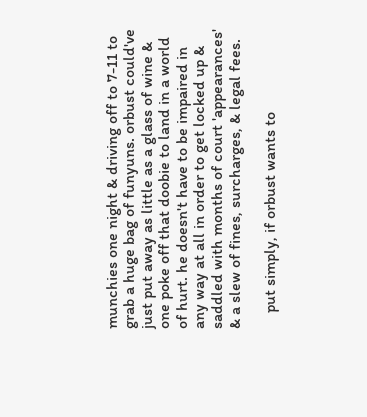munchies one night & driving off to 7-11 to grab a huge bag of funyuns. orbust could've just put away as little as a glass of wine & one poke off that doobie to land in a world of hurt. he doesn't have to be impaired in any way at all in order to get locked up & saddled with months of court 'appearances' & a slew of fines, surcharges, & legal fees.

    put simply, if orbust wants to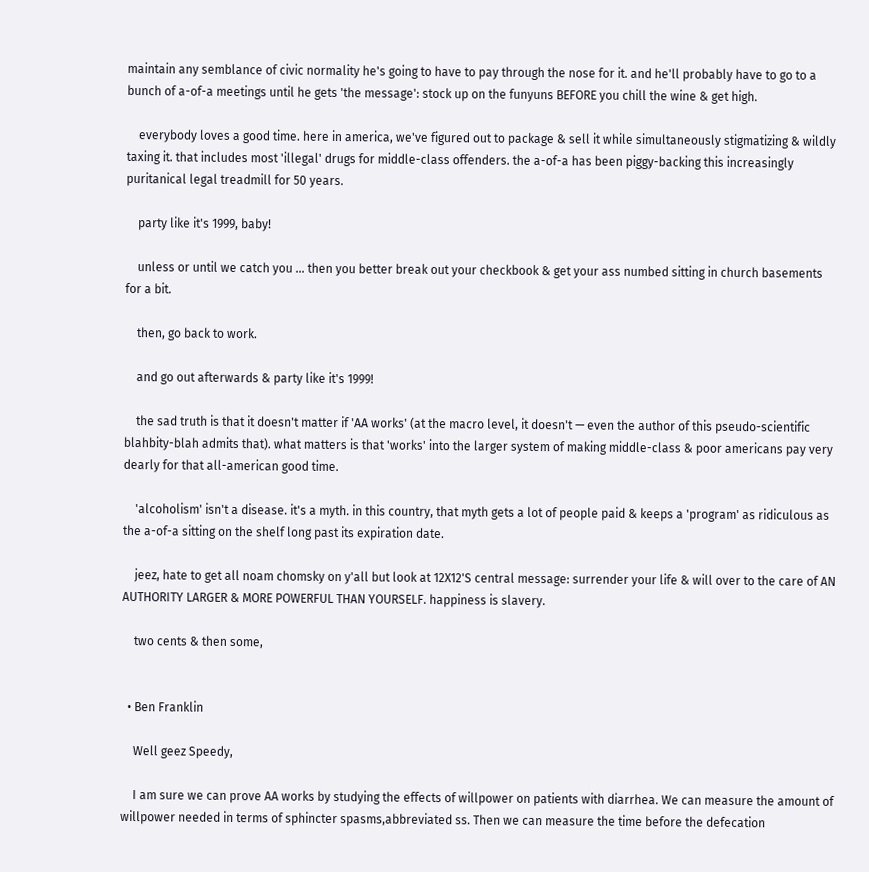maintain any semblance of civic normality he's going to have to pay through the nose for it. and he'll probably have to go to a bunch of a-of-a meetings until he gets 'the message': stock up on the funyuns BEFORE you chill the wine & get high.

    everybody loves a good time. here in america, we've figured out to package & sell it while simultaneously stigmatizing & wildly taxing it. that includes most 'illegal' drugs for middle-class offenders. the a-of-a has been piggy-backing this increasingly puritanical legal treadmill for 50 years.

    party like it's 1999, baby!

    unless or until we catch you … then you better break out your checkbook & get your ass numbed sitting in church basements for a bit.

    then, go back to work.

    and go out afterwards & party like it's 1999!

    the sad truth is that it doesn't matter if 'AA works' (at the macro level, it doesn't — even the author of this pseudo-scientific blahbity-blah admits that). what matters is that 'works' into the larger system of making middle-class & poor americans pay very dearly for that all-american good time.

    'alcoholism' isn't a disease. it's a myth. in this country, that myth gets a lot of people paid & keeps a 'program' as ridiculous as the a-of-a sitting on the shelf long past its expiration date.

    jeez, hate to get all noam chomsky on y'all but look at 12X12'S central message: surrender your life & will over to the care of AN AUTHORITY LARGER & MORE POWERFUL THAN YOURSELF. happiness is slavery.

    two cents & then some,


  • Ben Franklin

    Well geez Speedy,

    I am sure we can prove AA works by studying the effects of willpower on patients with diarrhea. We can measure the amount of willpower needed in terms of sphincter spasms,abbreviated ss. Then we can measure the time before the defecation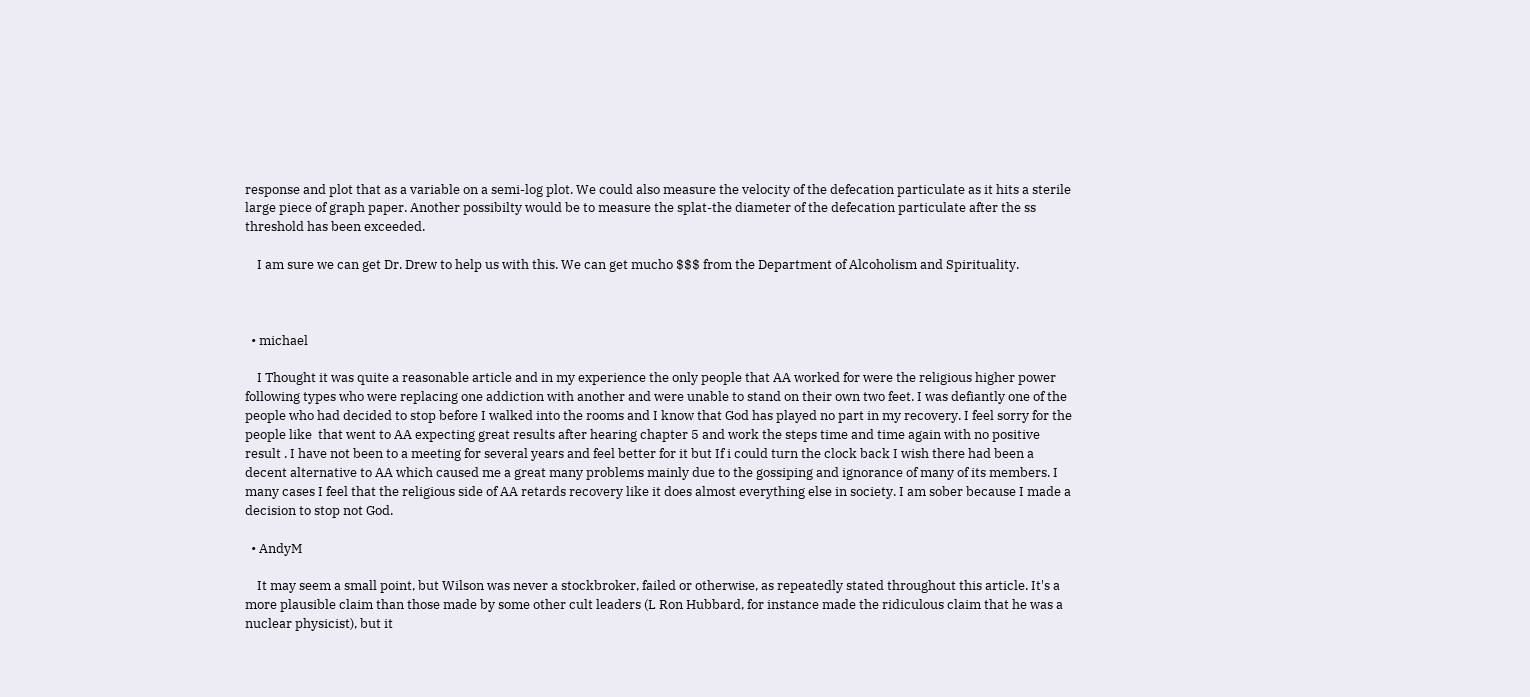response and plot that as a variable on a semi-log plot. We could also measure the velocity of the defecation particulate as it hits a sterile large piece of graph paper. Another possibilty would be to measure the splat-the diameter of the defecation particulate after the ss threshold has been exceeded.

    I am sure we can get Dr. Drew to help us with this. We can get mucho $$$ from the Department of Alcoholism and Spirituality.



  • michael

    I Thought it was quite a reasonable article and in my experience the only people that AA worked for were the religious higher power following types who were replacing one addiction with another and were unable to stand on their own two feet. I was defiantly one of the people who had decided to stop before I walked into the rooms and I know that God has played no part in my recovery. I feel sorry for the people like  that went to AA expecting great results after hearing chapter 5 and work the steps time and time again with no positive result . I have not been to a meeting for several years and feel better for it but If i could turn the clock back I wish there had been a decent alternative to AA which caused me a great many problems mainly due to the gossiping and ignorance of many of its members. I many cases I feel that the religious side of AA retards recovery like it does almost everything else in society. I am sober because I made a decision to stop not God.

  • AndyM

    It may seem a small point, but Wilson was never a stockbroker, failed or otherwise, as repeatedly stated throughout this article. It's a more plausible claim than those made by some other cult leaders (L Ron Hubbard, for instance made the ridiculous claim that he was a nuclear physicist), but it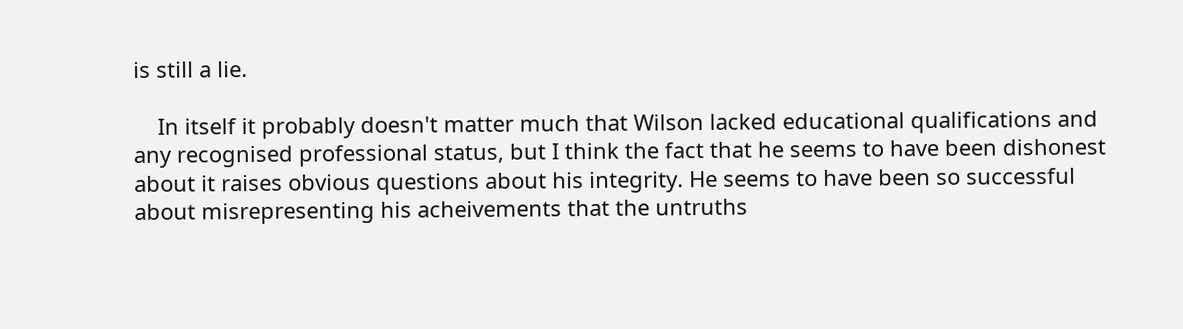is still a lie.

    In itself it probably doesn't matter much that Wilson lacked educational qualifications and any recognised professional status, but I think the fact that he seems to have been dishonest about it raises obvious questions about his integrity. He seems to have been so successful about misrepresenting his acheivements that the untruths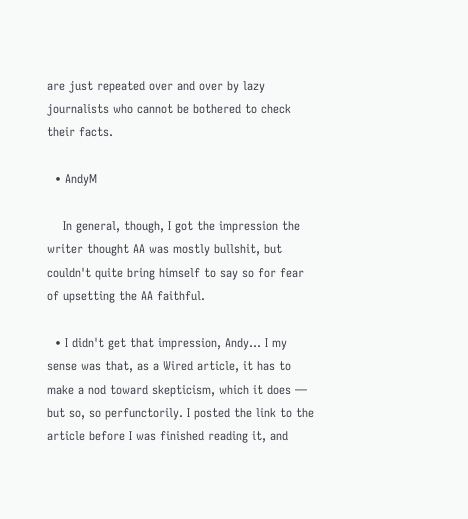are just repeated over and over by lazy journalists who cannot be bothered to check their facts.

  • AndyM

    In general, though, I got the impression the writer thought AA was mostly bullshit, but couldn't quite bring himself to say so for fear of upsetting the AA faithful.

  • I didn't get that impression, Andy… I my sense was that, as a Wired article, it has to make a nod toward skepticism, which it does — but so, so perfunctorily. I posted the link to the article before I was finished reading it, and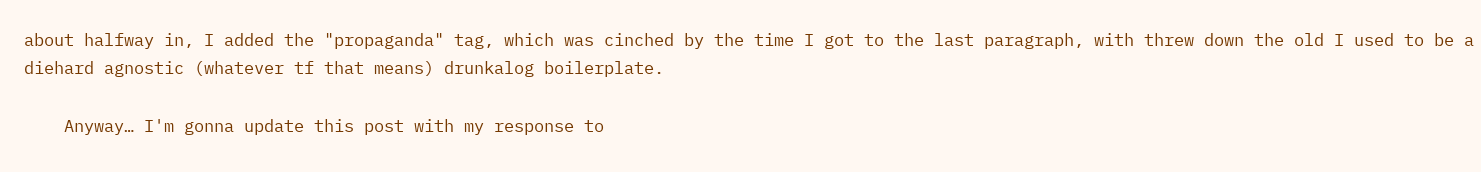about halfway in, I added the "propaganda" tag, which was cinched by the time I got to the last paragraph, with threw down the old I used to be a diehard agnostic (whatever tf that means) drunkalog boilerplate.

    Anyway… I'm gonna update this post with my response to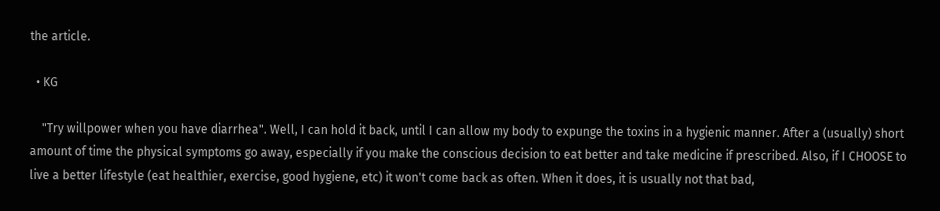the article.

  • KG

    "Try willpower when you have diarrhea". Well, I can hold it back, until I can allow my body to expunge the toxins in a hygienic manner. After a (usually) short amount of time the physical symptoms go away, especially if you make the conscious decision to eat better and take medicine if prescribed. Also, if I CHOOSE to live a better lifestyle (eat healthier, exercise, good hygiene, etc) it won't come back as often. When it does, it is usually not that bad,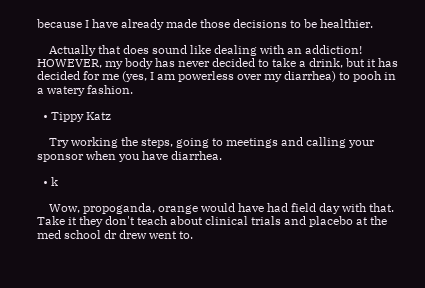because I have already made those decisions to be healthier.

    Actually that does sound like dealing with an addiction! HOWEVER, my body has never decided to take a drink, but it has decided for me (yes, I am powerless over my diarrhea) to pooh in a watery fashion.

  • Tippy Katz

    Try working the steps, going to meetings and calling your sponsor when you have diarrhea.

  • k

    Wow, propoganda, orange would have had field day with that. Take it they don't teach about clinical trials and placebo at the med school dr drew went to.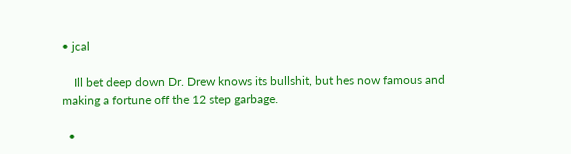• jcal

    Ill bet deep down Dr. Drew knows its bullshit, but hes now famous and making a fortune off the 12 step garbage.

  •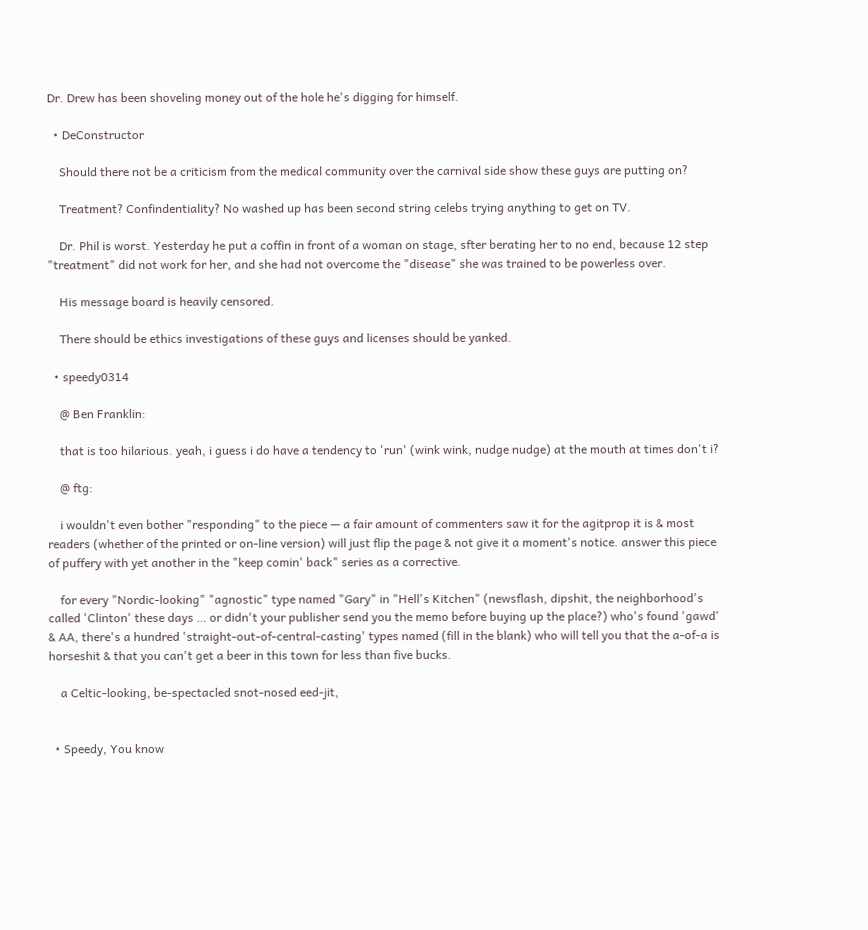Dr. Drew has been shoveling money out of the hole he's digging for himself.

  • DeConstructor

    Should there not be a criticism from the medical community over the carnival side show these guys are putting on?

    Treatment? Confindentiality? No washed up has been second string celebs trying anything to get on TV.

    Dr. Phil is worst. Yesterday he put a coffin in front of a woman on stage, sfter berating her to no end, because 12 step "treatment" did not work for her, and she had not overcome the "disease" she was trained to be powerless over.

    His message board is heavily censored.

    There should be ethics investigations of these guys and licenses should be yanked.

  • speedy0314

    @ Ben Franklin:

    that is too hilarious. yeah, i guess i do have a tendency to 'run' (wink wink, nudge nudge) at the mouth at times don't i?

    @ ftg:

    i wouldn't even bother "responding" to the piece — a fair amount of commenters saw it for the agitprop it is & most readers (whether of the printed or on-line version) will just flip the page & not give it a moment's notice. answer this piece of puffery with yet another in the "keep comin' back" series as a corrective.

    for every "Nordic-looking" "agnostic" type named "Gary" in "Hell's Kitchen" (newsflash, dipshit, the neighborhood's called 'Clinton' these days … or didn't your publisher send you the memo before buying up the place?) who's found 'gawd' & AA, there's a hundred 'straight-out-of-central-casting' types named (fill in the blank) who will tell you that the a-of-a is horseshit & that you can't get a beer in this town for less than five bucks.

    a Celtic-looking, be-spectacled snot-nosed eed-jit,


  • Speedy, You know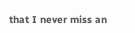that I never miss an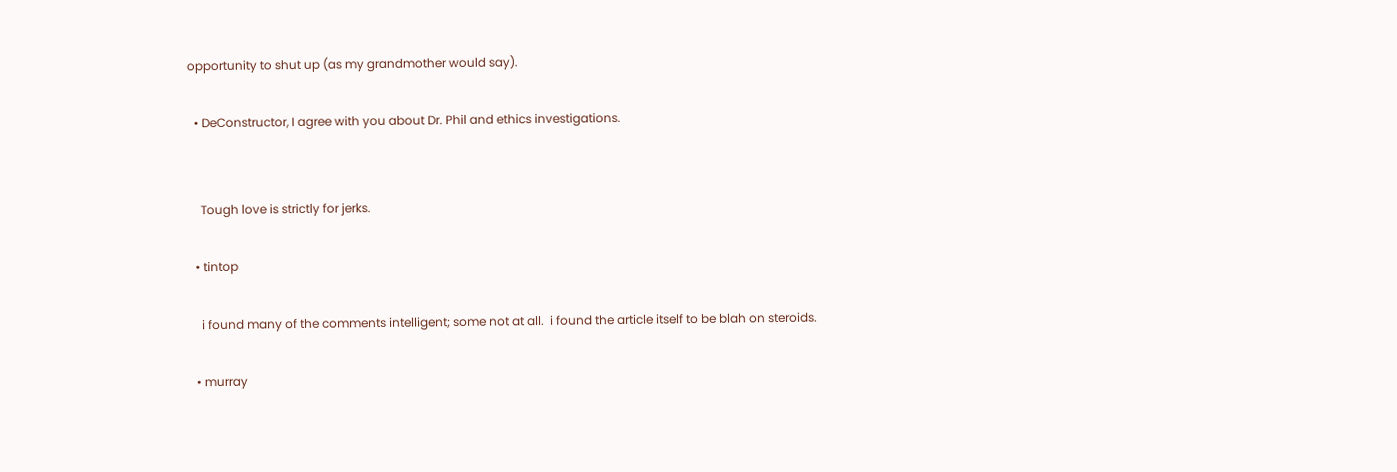opportunity to shut up (as my grandmother would say).

  • DeConstructor, I agree with you about Dr. Phil and ethics investigations.


    Tough love is strictly for jerks.

  • tintop

    i found many of the comments intelligent; some not at all.  i found the article itself to be blah on steroids.

  • murray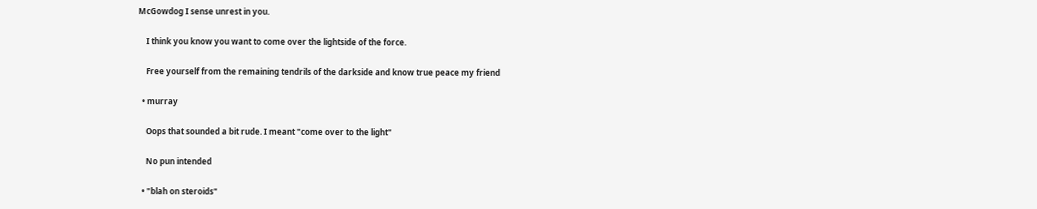McGowdog I sense unrest in you.

    I think you know you want to come over the lightside of the force.

    Free yourself from the remaining tendrils of the darkside and know true peace my friend

  • murray

    Oops that sounded a bit rude. I meant "come over to the light"

    No pun intended

  • "blah on steroids"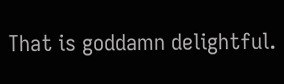That is goddamn delightful.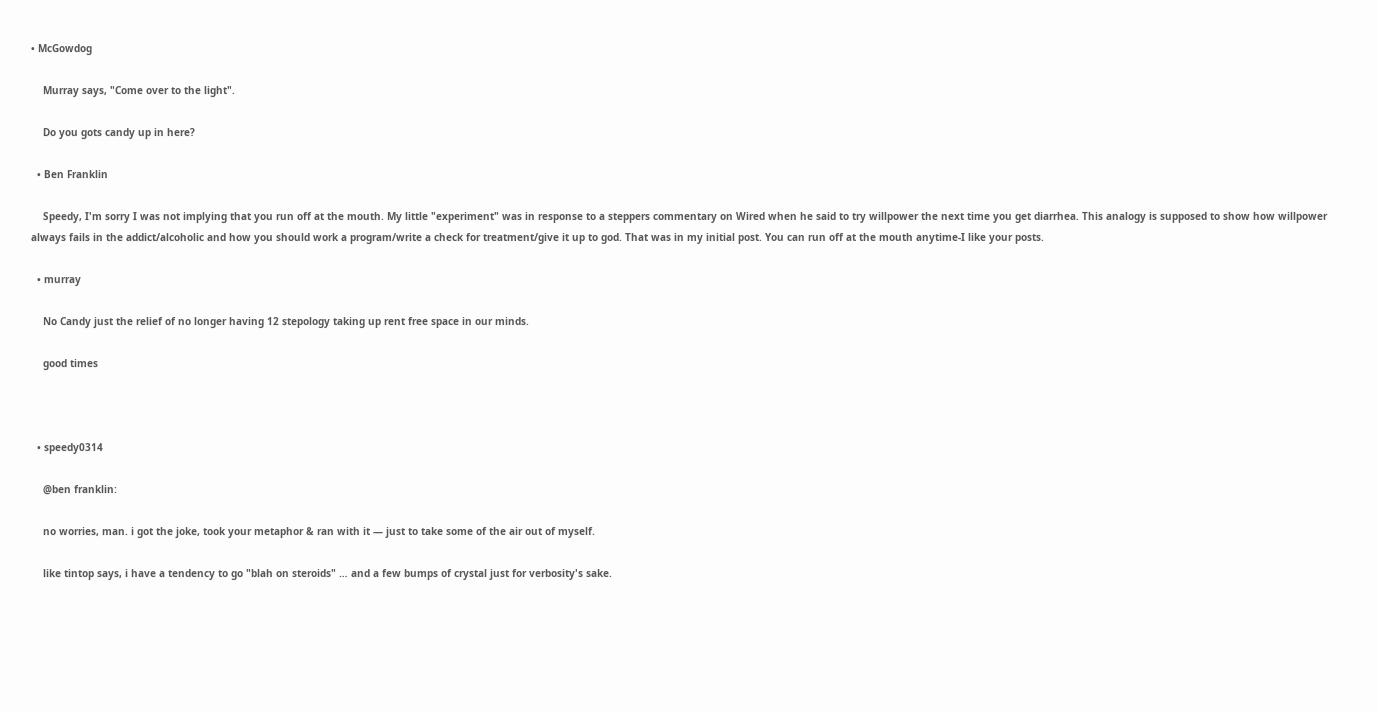• McGowdog

    Murray says, "Come over to the light".

    Do you gots candy up in here?

  • Ben Franklin

    Speedy, I'm sorry I was not implying that you run off at the mouth. My little "experiment" was in response to a steppers commentary on Wired when he said to try willpower the next time you get diarrhea. This analogy is supposed to show how willpower always fails in the addict/alcoholic and how you should work a program/write a check for treatment/give it up to god. That was in my initial post. You can run off at the mouth anytime-I like your posts.

  • murray

    No Candy just the relief of no longer having 12 stepology taking up rent free space in our minds.

    good times



  • speedy0314

    @ben franklin:

    no worries, man. i got the joke, took your metaphor & ran with it — just to take some of the air out of myself.

    like tintop says, i have a tendency to go "blah on steroids" … and a few bumps of crystal just for verbosity's sake.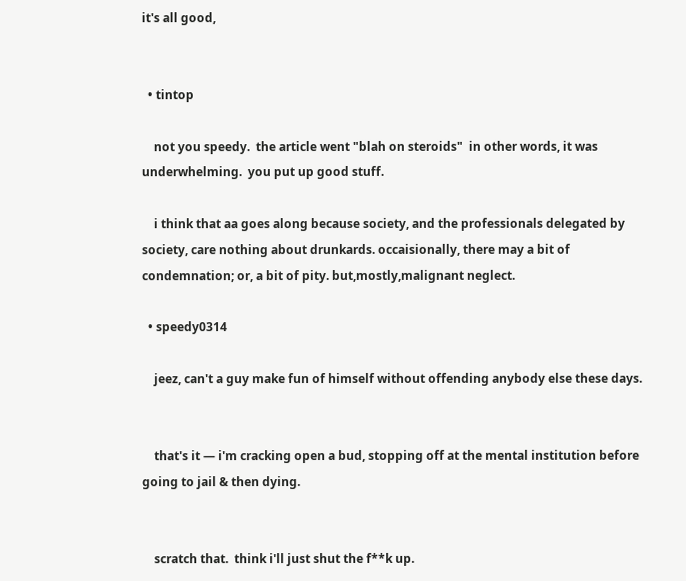it's all good,


  • tintop

    not you speedy.  the article went "blah on steroids"  in other words, it was underwhelming.  you put up good stuff.

    i think that aa goes along because society, and the professionals delegated by society, care nothing about drunkards. occaisionally, there may a bit of condemnation; or, a bit of pity. but,mostly,malignant neglect.

  • speedy0314

    jeez, can't a guy make fun of himself without offending anybody else these days.


    that's it — i'm cracking open a bud, stopping off at the mental institution before going to jail & then dying.


    scratch that.  think i'll just shut the f**k up.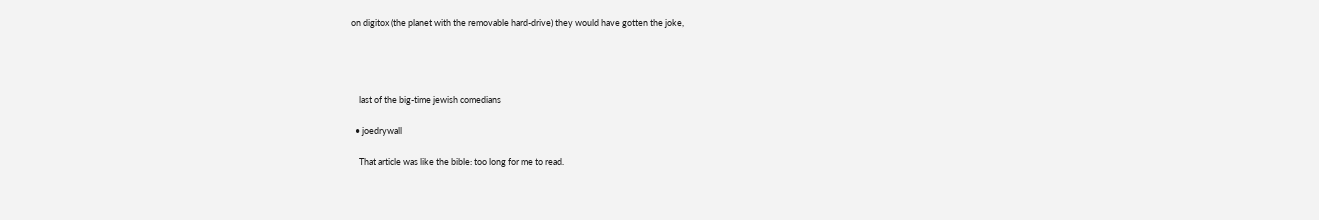on digitox (the planet with the removable hard-drive) they would have gotten the joke,




    last of the big-time jewish comedians

  • joedrywall

    That article was like the bible: too long for me to read.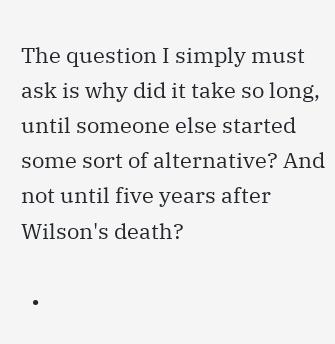The question I simply must ask is why did it take so long, until someone else started some sort of alternative? And not until five years after Wilson's death?

  •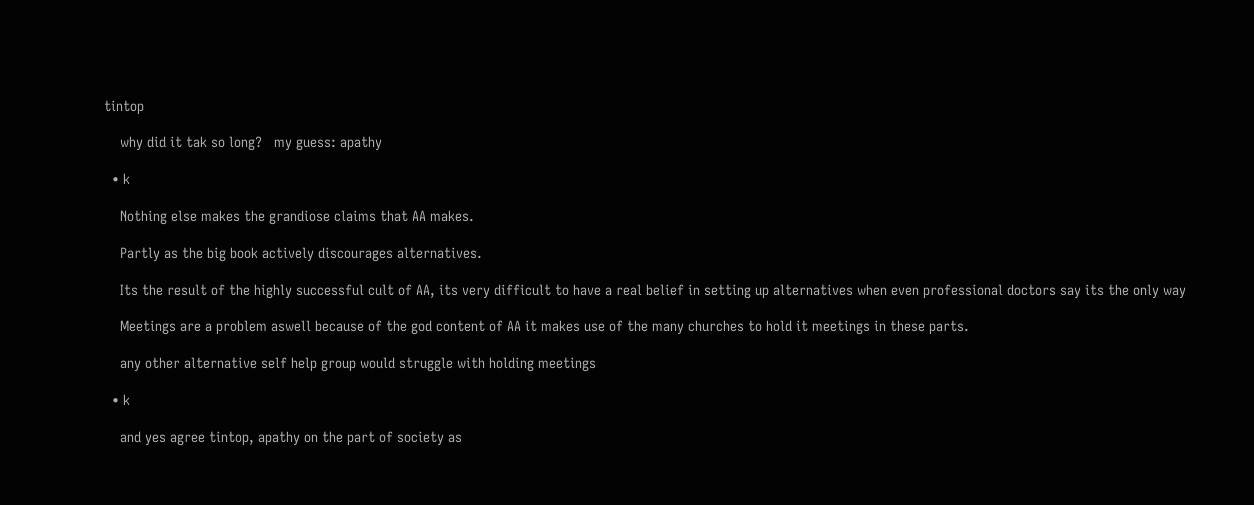tintop

    why did it tak so long?   my guess: apathy

  • k

    Nothing else makes the grandiose claims that AA makes.

    Partly as the big book actively discourages alternatives.

    Its the result of the highly successful cult of AA, its very difficult to have a real belief in setting up alternatives when even professional doctors say its the only way

    Meetings are a problem aswell because of the god content of AA it makes use of the many churches to hold it meetings in these parts.

    any other alternative self help group would struggle with holding meetings

  • k

    and yes agree tintop, apathy on the part of society as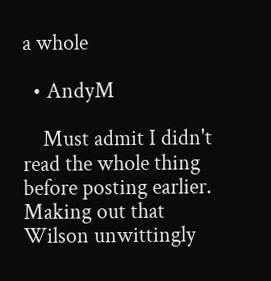a whole

  • AndyM

    Must admit I didn't read the whole thing before posting earlier. Making out that Wilson unwittingly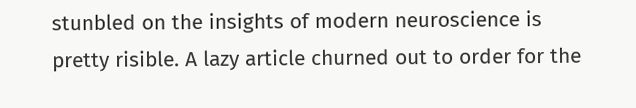stunbled on the insights of modern neuroscience is pretty risible. A lazy article churned out to order for the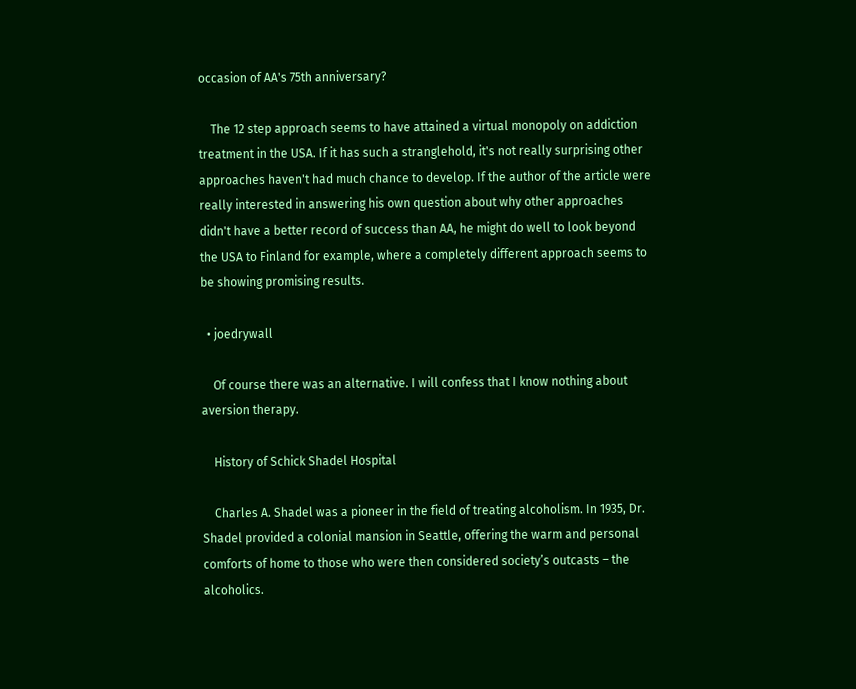occasion of AA's 75th anniversary?

    The 12 step approach seems to have attained a virtual monopoly on addiction treatment in the USA. If it has such a stranglehold, it's not really surprising other approaches haven't had much chance to develop. If the author of the article were really interested in answering his own question about why other approaches didn't have a better record of success than AA, he might do well to look beyond the USA to Finland for example, where a completely different approach seems to be showing promising results.

  • joedrywall

    Of course there was an alternative. I will confess that I know nothing about aversion therapy.

    History of Schick Shadel Hospital

    Charles A. Shadel was a pioneer in the field of treating alcoholism. In 1935, Dr. Shadel provided a colonial mansion in Seattle, offering the warm and personal comforts of home to those who were then considered society’s outcasts – the alcoholics.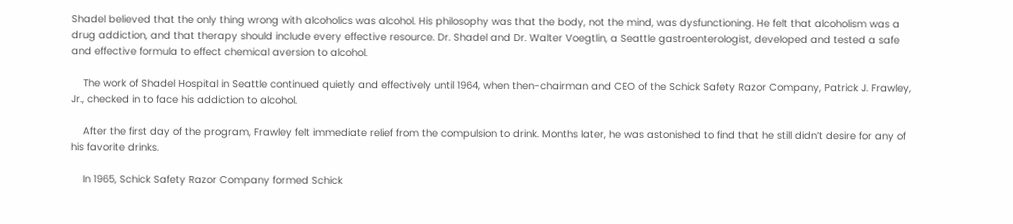Shadel believed that the only thing wrong with alcoholics was alcohol. His philosophy was that the body, not the mind, was dysfunctioning. He felt that alcoholism was a drug addiction, and that therapy should include every effective resource. Dr. Shadel and Dr. Walter Voegtlin, a Seattle gastroenterologist, developed and tested a safe and effective formula to effect chemical aversion to alcohol.

    The work of Shadel Hospital in Seattle continued quietly and effectively until 1964, when then-chairman and CEO of the Schick Safety Razor Company, Patrick J. Frawley, Jr., checked in to face his addiction to alcohol.

    After the first day of the program, Frawley felt immediate relief from the compulsion to drink. Months later, he was astonished to find that he still didn’t desire for any of his favorite drinks.

    In 1965, Schick Safety Razor Company formed Schick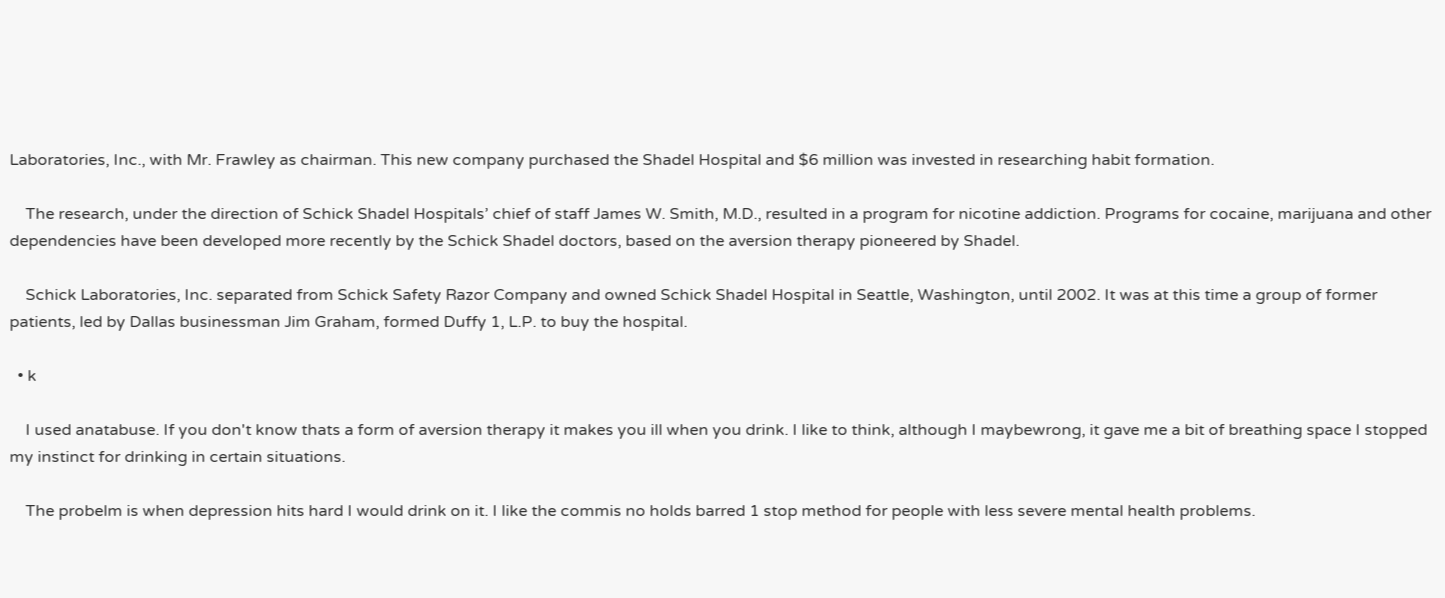Laboratories, Inc., with Mr. Frawley as chairman. This new company purchased the Shadel Hospital and $6 million was invested in researching habit formation.

    The research, under the direction of Schick Shadel Hospitals’ chief of staff James W. Smith, M.D., resulted in a program for nicotine addiction. Programs for cocaine, marijuana and other dependencies have been developed more recently by the Schick Shadel doctors, based on the aversion therapy pioneered by Shadel.

    Schick Laboratories, Inc. separated from Schick Safety Razor Company and owned Schick Shadel Hospital in Seattle, Washington, until 2002. It was at this time a group of former patients, led by Dallas businessman Jim Graham, formed Duffy 1, L.P. to buy the hospital.

  • k

    I used anatabuse. If you don't know thats a form of aversion therapy it makes you ill when you drink. I like to think, although I maybewrong, it gave me a bit of breathing space I stopped my instinct for drinking in certain situations.

    The probelm is when depression hits hard I would drink on it. I like the commis no holds barred 1 stop method for people with less severe mental health problems.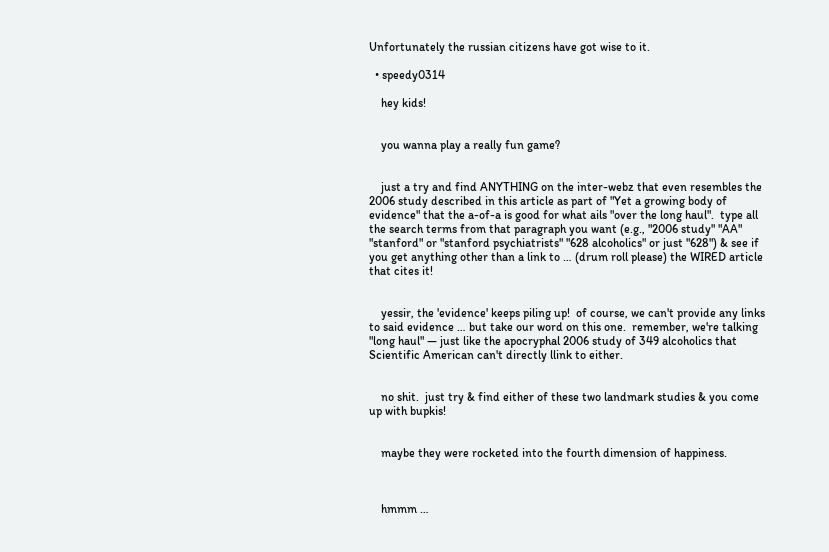Unfortunately the russian citizens have got wise to it.

  • speedy0314

    hey kids!


    you wanna play a really fun game?


    just a try and find ANYTHING on the inter-webz that even resembles the 2006 study described in this article as part of "Yet a growing body of evidence" that the a-of-a is good for what ails "over the long haul".  type all the search terms from that paragraph you want (e.g., "2006 study" "AA" "stanford" or "stanford psychiatrists" "628 alcoholics" or just "628") & see if you get anything other than a link to … (drum roll please) the WIRED article that cites it!


    yessir, the 'evidence' keeps piling up!  of course, we can't provide any links to said evidence … but take our word on this one.  remember, we're talking "long haul" — just like the apocryphal 2006 study of 349 alcoholics that Scientific American can't directly llink to either.


    no shit.  just try & find either of these two landmark studies & you come up with bupkis!


    maybe they were rocketed into the fourth dimension of happiness.



    hmmm …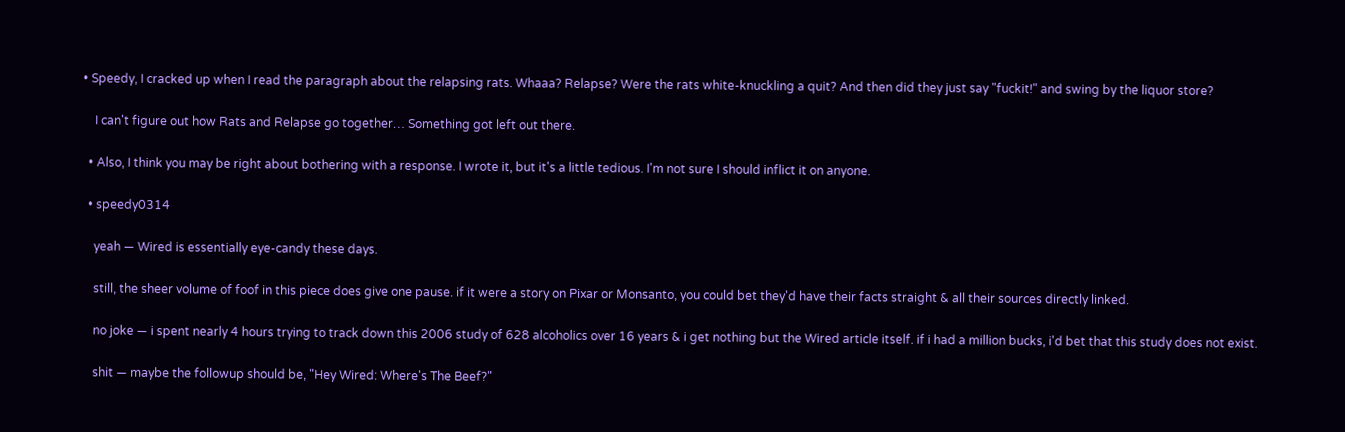• Speedy, I cracked up when I read the paragraph about the relapsing rats. Whaaa? Relapse? Were the rats white-knuckling a quit? And then did they just say "fuckit!" and swing by the liquor store?

    I can't figure out how Rats and Relapse go together… Something got left out there.

  • Also, I think you may be right about bothering with a response. I wrote it, but it's a little tedious. I'm not sure I should inflict it on anyone.

  • speedy0314

    yeah — Wired is essentially eye-candy these days.

    still, the sheer volume of foof in this piece does give one pause. if it were a story on Pixar or Monsanto, you could bet they'd have their facts straight & all their sources directly linked.

    no joke — i spent nearly 4 hours trying to track down this 2006 study of 628 alcoholics over 16 years & i get nothing but the Wired article itself. if i had a million bucks, i'd bet that this study does not exist.

    shit — maybe the followup should be, "Hey Wired: Where's The Beef?"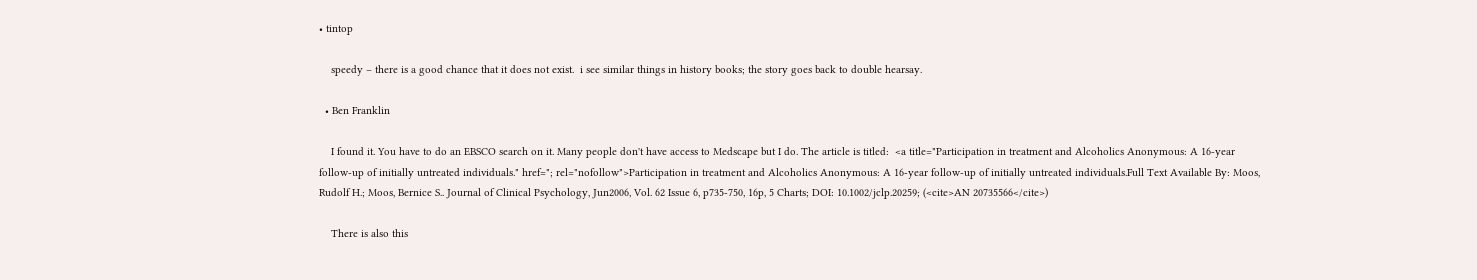• tintop

    speedy – there is a good chance that it does not exist.  i see similar things in history books; the story goes back to double hearsay.

  • Ben Franklin

    I found it. You have to do an EBSCO search on it. Many people don't have access to Medscape but I do. The article is titled:  <a title="Participation in treatment and Alcoholics Anonymous: A 16-year follow-up of initially untreated individuals." href="; rel="nofollow">Participation in treatment and Alcoholics Anonymous: A 16-year follow-up of initially untreated individuals.Full Text Available By: Moos, Rudolf H.; Moos, Bernice S.. Journal of Clinical Psychology, Jun2006, Vol. 62 Issue 6, p735-750, 16p, 5 Charts; DOI: 10.1002/jclp.20259; (<cite>AN 20735566</cite>)

    There is also this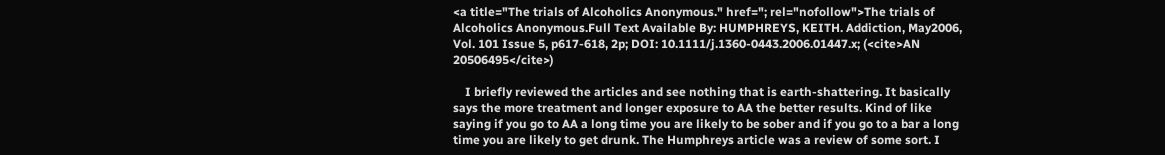<a title="The trials of Alcoholics Anonymous." href="; rel="nofollow">The trials of Alcoholics Anonymous.Full Text Available By: HUMPHREYS, KEITH. Addiction, May2006, Vol. 101 Issue 5, p617-618, 2p; DOI: 10.1111/j.1360-0443.2006.01447.x; (<cite>AN 20506495</cite>)

    I briefly reviewed the articles and see nothing that is earth-shattering. It basically says the more treatment and longer exposure to AA the better results. Kind of like saying if you go to AA a long time you are likely to be sober and if you go to a bar a long time you are likely to get drunk. The Humphreys article was a review of some sort. I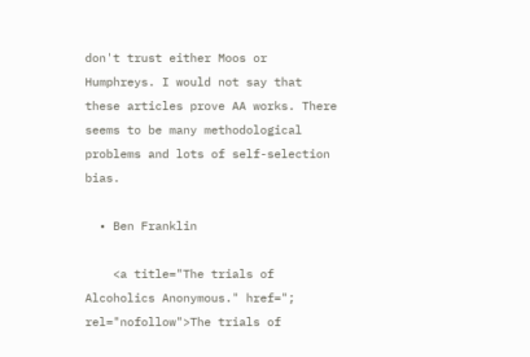don't trust either Moos or Humphreys. I would not say that these articles prove AA works. There seems to be many methodological problems and lots of self-selection bias.

  • Ben Franklin

    <a title="The trials of Alcoholics Anonymous." href="; rel="nofollow">The trials of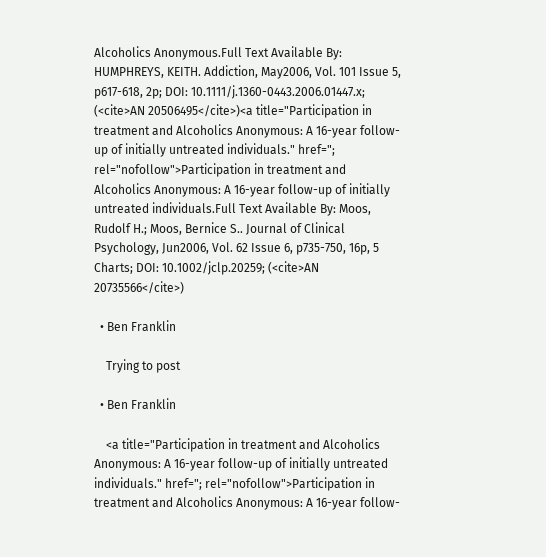Alcoholics Anonymous.Full Text Available By: HUMPHREYS, KEITH. Addiction, May2006, Vol. 101 Issue 5, p617-618, 2p; DOI: 10.1111/j.1360-0443.2006.01447.x; (<cite>AN 20506495</cite>)<a title="Participation in treatment and Alcoholics Anonymous: A 16-year follow-up of initially untreated individuals." href="; rel="nofollow">Participation in treatment and Alcoholics Anonymous: A 16-year follow-up of initially untreated individuals.Full Text Available By: Moos, Rudolf H.; Moos, Bernice S.. Journal of Clinical Psychology, Jun2006, Vol. 62 Issue 6, p735-750, 16p, 5 Charts; DOI: 10.1002/jclp.20259; (<cite>AN 20735566</cite>)

  • Ben Franklin

    Trying to post

  • Ben Franklin

    <a title="Participation in treatment and Alcoholics Anonymous: A 16-year follow-up of initially untreated individuals." href="; rel="nofollow">Participation in treatment and Alcoholics Anonymous: A 16-year follow-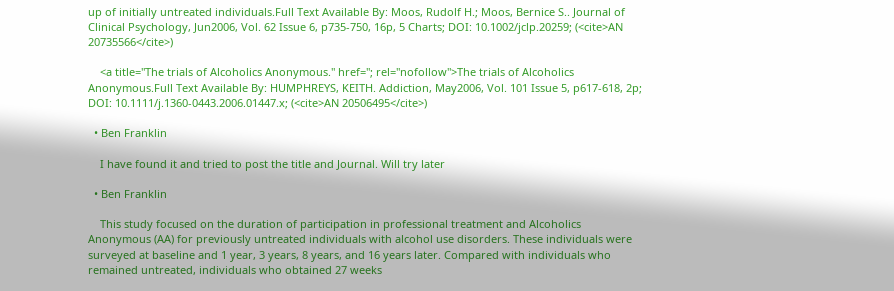up of initially untreated individuals.Full Text Available By: Moos, Rudolf H.; Moos, Bernice S.. Journal of Clinical Psychology, Jun2006, Vol. 62 Issue 6, p735-750, 16p, 5 Charts; DOI: 10.1002/jclp.20259; (<cite>AN 20735566</cite>)

    <a title="The trials of Alcoholics Anonymous." href="; rel="nofollow">The trials of Alcoholics Anonymous.Full Text Available By: HUMPHREYS, KEITH. Addiction, May2006, Vol. 101 Issue 5, p617-618, 2p; DOI: 10.1111/j.1360-0443.2006.01447.x; (<cite>AN 20506495</cite>)

  • Ben Franklin

    I have found it and tried to post the title and Journal. Will try later

  • Ben Franklin

    This study focused on the duration of participation in professional treatment and Alcoholics Anonymous (AA) for previously untreated individuals with alcohol use disorders. These individuals were surveyed at baseline and 1 year, 3 years, 8 years, and 16 years later. Compared with individuals who remained untreated, individuals who obtained 27 weeks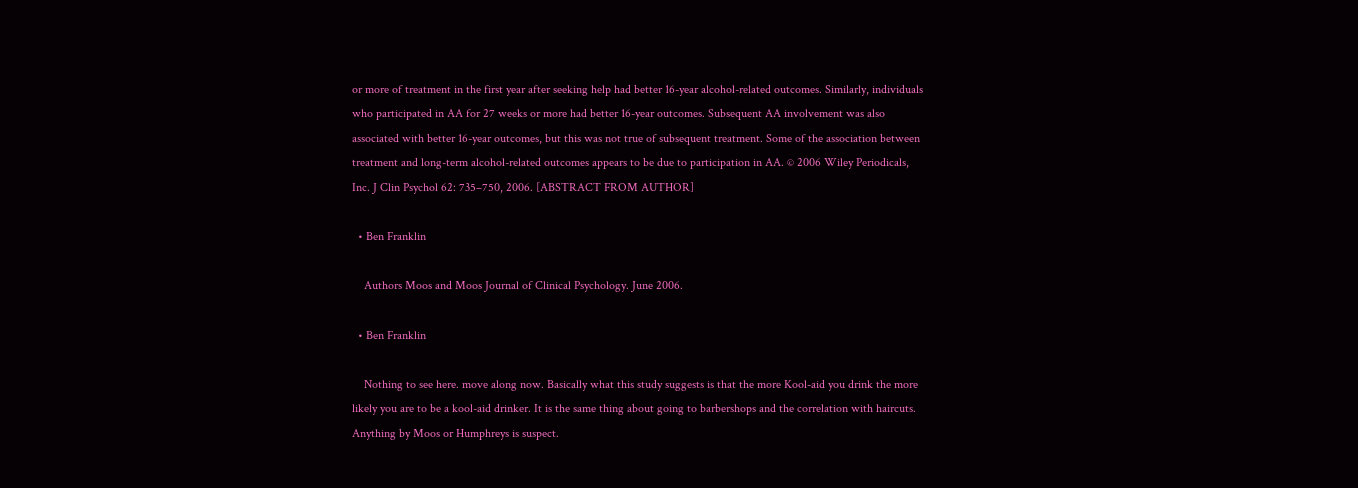or more of treatment in the first year after seeking help had better 16-year alcohol-related outcomes. Similarly, individuals who participated in AA for 27 weeks or more had better 16-year outcomes. Subsequent AA involvement was also associated with better 16-year outcomes, but this was not true of subsequent treatment. Some of the association between treatment and long-term alcohol-related outcomes appears to be due to participation in AA. © 2006 Wiley Periodicals, Inc. J Clin Psychol 62: 735–750, 2006. [ABSTRACT FROM AUTHOR]

  • Ben Franklin

    Authors Moos and Moos Journal of Clinical Psychology. June 2006.

  • Ben Franklin

    Nothing to see here. move along now. Basically what this study suggests is that the more Kool-aid you drink the more likely you are to be a kool-aid drinker. It is the same thing about going to barbershops and the correlation with haircuts. Anything by Moos or Humphreys is suspect.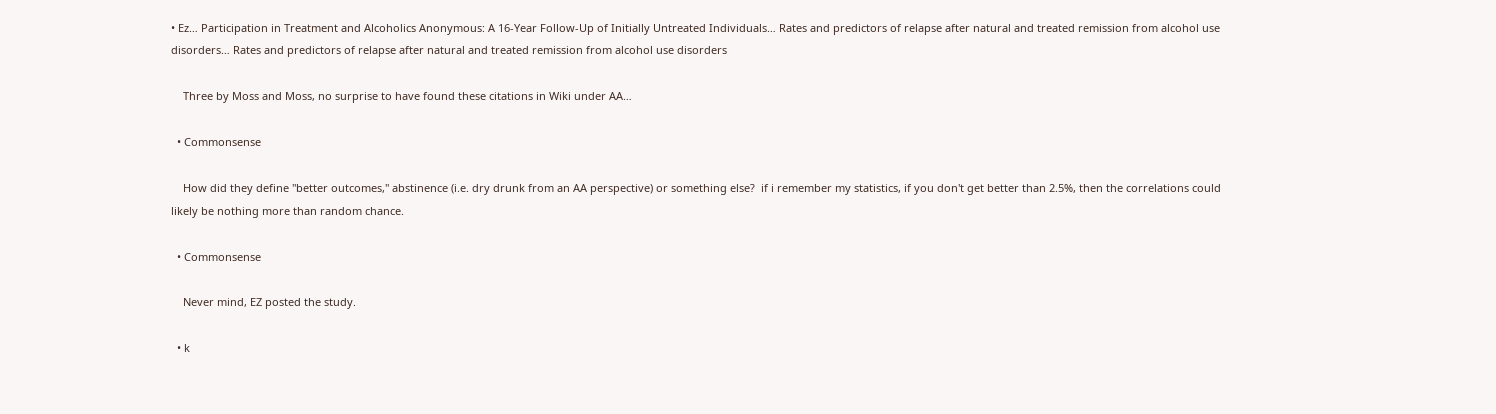• Ez… Participation in Treatment and Alcoholics Anonymous: A 16-Year Follow-Up of Initially Untreated Individuals… Rates and predictors of relapse after natural and treated remission from alcohol use disorders… Rates and predictors of relapse after natural and treated remission from alcohol use disorders

    Three by Moss and Moss, no surprise to have found these citations in Wiki under AA…

  • Commonsense

    How did they define "better outcomes," abstinence (i.e. dry drunk from an AA perspective) or something else?  if i remember my statistics, if you don't get better than 2.5%, then the correlations could likely be nothing more than random chance.

  • Commonsense

    Never mind, EZ posted the study.

  • k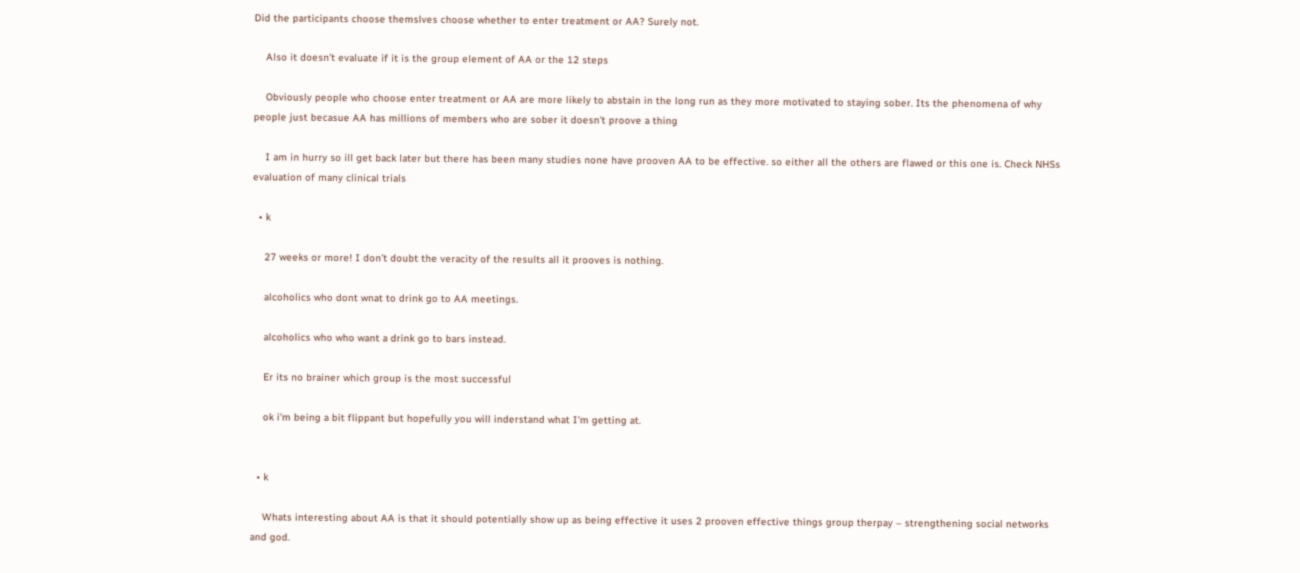Did the participants choose themslves choose whether to enter treatment or AA? Surely not.

    Also it doesn't evaluate if it is the group element of AA or the 12 steps

    Obviously people who choose enter treatment or AA are more likely to abstain in the long run as they more motivated to staying sober. Its the phenomena of why people just becasue AA has millions of members who are sober it doesn't proove a thing

    I am in hurry so ill get back later but there has been many studies none have prooven AA to be effective. so either all the others are flawed or this one is. Check NHSs evaluation of many clinical trials

  • k

    27 weeks or more! I don't doubt the veracity of the results all it prooves is nothing.

    alcoholics who dont wnat to drink go to AA meetings.

    alcoholics who who want a drink go to bars instead.

    Er its no brainer which group is the most successful

    ok i'm being a bit flippant but hopefully you will inderstand what I'm getting at.


  • k

    Whats interesting about AA is that it should potentially show up as being effective it uses 2 prooven effective things group therpay – strengthening social networks and god.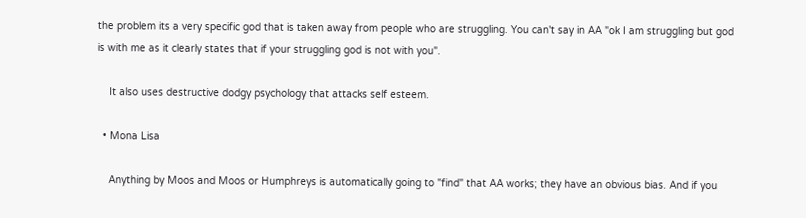the problem its a very specific god that is taken away from people who are struggling. You can't say in AA "ok I am struggling but god is with me as it clearly states that if your struggling god is not with you".

    It also uses destructive dodgy psychology that attacks self esteem.

  • Mona Lisa

    Anything by Moos and Moos or Humphreys is automatically going to "find" that AA works; they have an obvious bias. And if you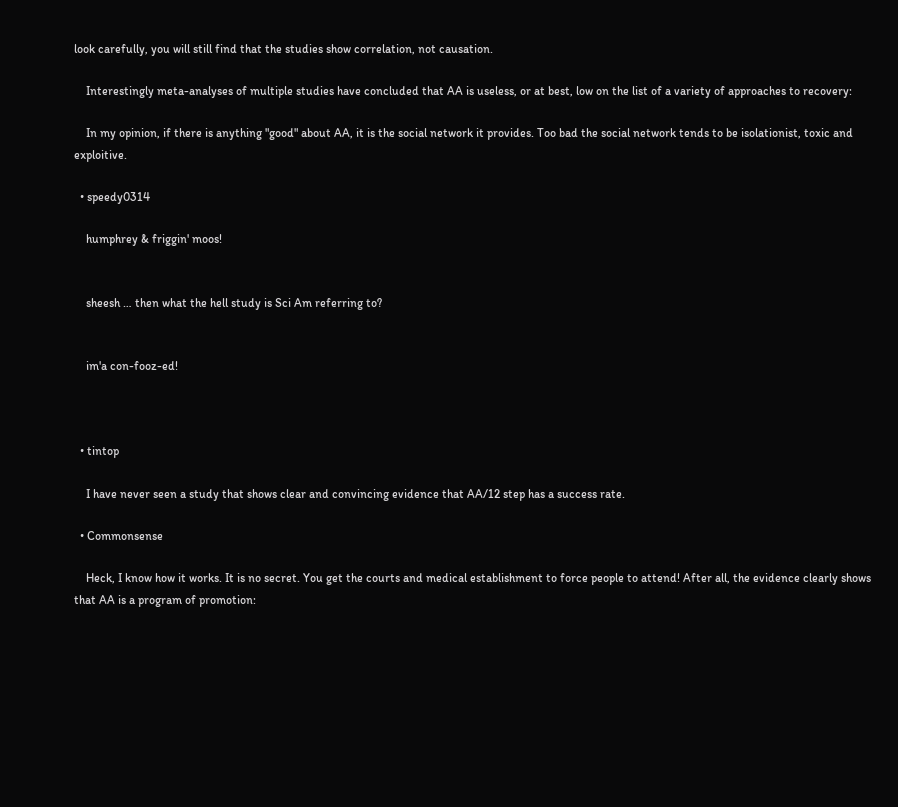look carefully, you will still find that the studies show correlation, not causation.

    Interestingly meta-analyses of multiple studies have concluded that AA is useless, or at best, low on the list of a variety of approaches to recovery:

    In my opinion, if there is anything "good" about AA, it is the social network it provides. Too bad the social network tends to be isolationist, toxic and exploitive.

  • speedy0314

    humphrey & friggin' moos!


    sheesh … then what the hell study is Sci Am referring to?


    im'a con-fooz-ed!



  • tintop

    I have never seen a study that shows clear and convincing evidence that AA/12 step has a success rate.

  • Commonsense

    Heck, I know how it works. It is no secret. You get the courts and medical establishment to force people to attend! After all, the evidence clearly shows that AA is a program of promotion: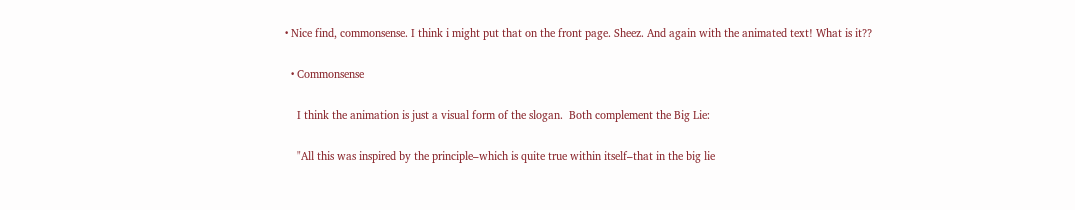• Nice find, commonsense. I think i might put that on the front page. Sheez. And again with the animated text! What is it??

  • Commonsense

    I think the animation is just a visual form of the slogan.  Both complement the Big Lie:

    "All this was inspired by the principle–which is quite true within itself–that in the big lie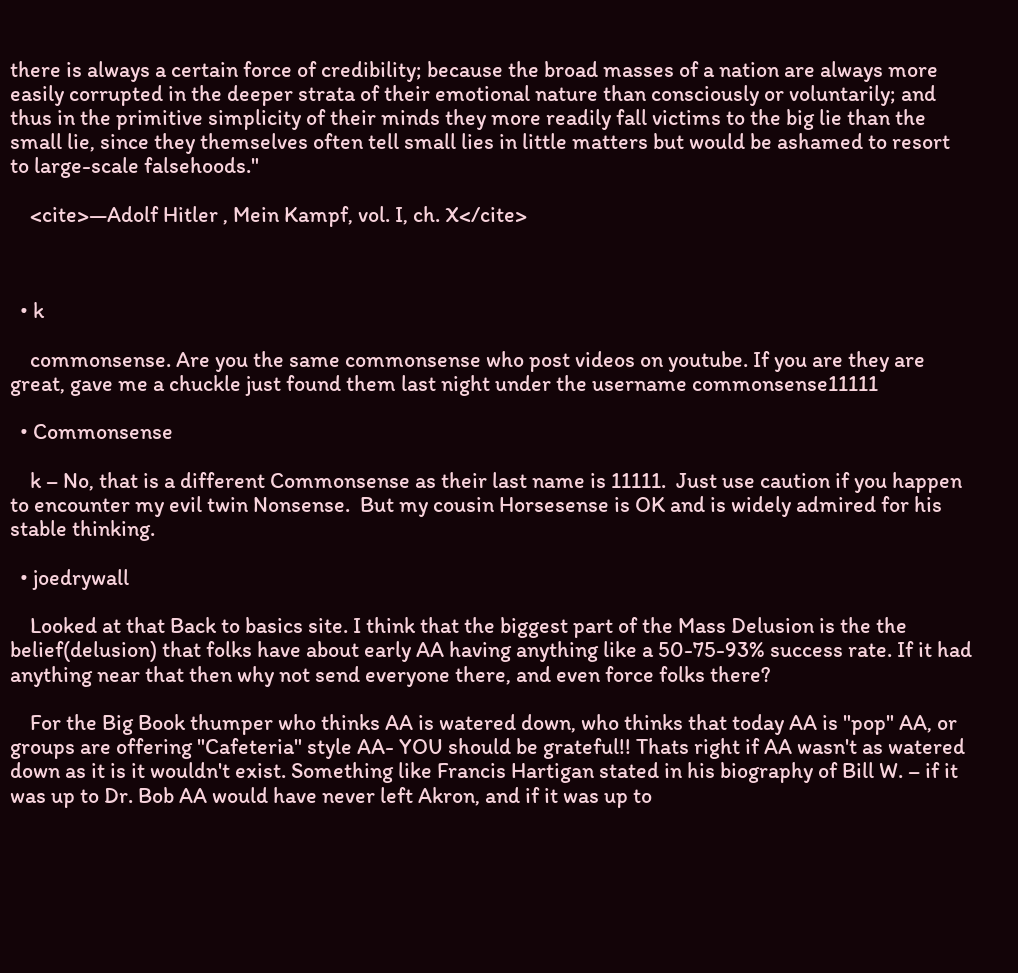there is always a certain force of credibility; because the broad masses of a nation are always more easily corrupted in the deeper strata of their emotional nature than consciously or voluntarily; and thus in the primitive simplicity of their minds they more readily fall victims to the big lie than the small lie, since they themselves often tell small lies in little matters but would be ashamed to resort to large-scale falsehoods."

    <cite>—Adolf Hitler , Mein Kampf, vol. I, ch. X</cite>



  • k

    commonsense. Are you the same commonsense who post videos on youtube. If you are they are great, gave me a chuckle just found them last night under the username commonsense11111

  • Commonsense

    k – No, that is a different Commonsense as their last name is 11111.  Just use caution if you happen to encounter my evil twin Nonsense.  But my cousin Horsesense is OK and is widely admired for his stable thinking.

  • joedrywall

    Looked at that Back to basics site. I think that the biggest part of the Mass Delusion is the the belief(delusion) that folks have about early AA having anything like a 50-75-93% success rate. If it had anything near that then why not send everyone there, and even force folks there?

    For the Big Book thumper who thinks AA is watered down, who thinks that today AA is "pop" AA, or groups are offering "Cafeteria" style AA- YOU should be grateful!! Thats right if AA wasn't as watered down as it is it wouldn't exist. Something like Francis Hartigan stated in his biography of Bill W. – if it was up to Dr. Bob AA would have never left Akron, and if it was up to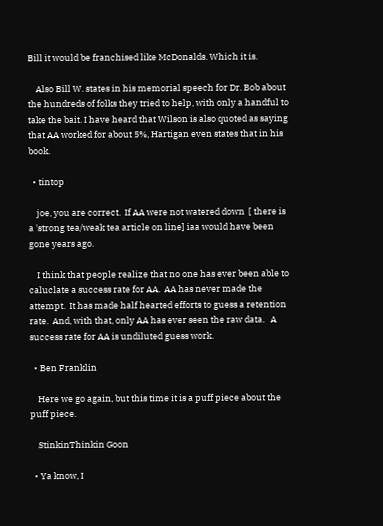Bill it would be franchised like McDonalds. Which it is.

    Also Bill W. states in his memorial speech for Dr. Bob about the hundreds of folks they tried to help, with only a handful to take the bait. I have heard that Wilson is also quoted as saying that AA worked for about 5%, Hartigan even states that in his book.

  • tintop

    joe, you are correct.  If AA were not watered down  [ there is  a 'strong tea/weak tea article on line] iaa would have been gone years ago.

    I think that people realize that no one has ever been able to caluclate a success rate for AA.  AA has never made the attempt.  It has made half hearted efforts to guess a retention rate.  And, with that, only AA has ever seen the raw data.   A success rate for AA is undiluted guess work.

  • Ben Franklin

    Here we go again, but this time it is a puff piece about the puff piece.

    StinkinThinkin Goon

  • Ya know, I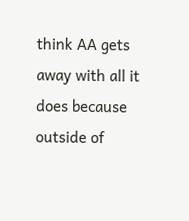think AA gets away with all it does because outside of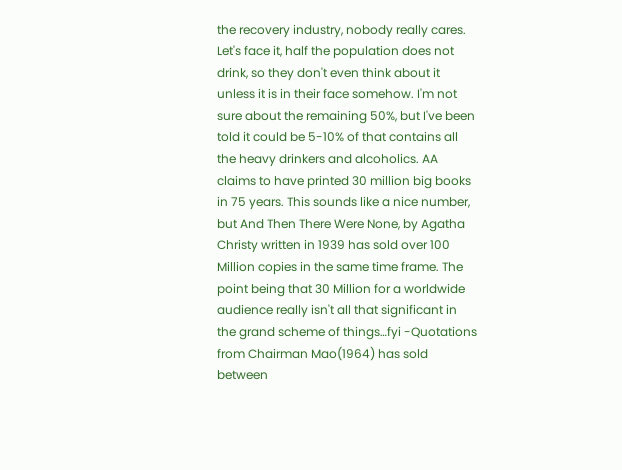the recovery industry, nobody really cares. Let's face it, half the population does not  drink, so they don't even think about it unless it is in their face somehow. I'm not sure about the remaining 50%, but I've been told it could be 5-10% of that contains all the heavy drinkers and alcoholics. AA claims to have printed 30 million big books in 75 years. This sounds like a nice number, but And Then There Were None, by Agatha Christy written in 1939 has sold over 100 Million copies in the same time frame. The point being that 30 Million for a worldwide audience really isn't all that significant in the grand scheme of things…fyi -Quotations from Chairman Mao(1964) has sold between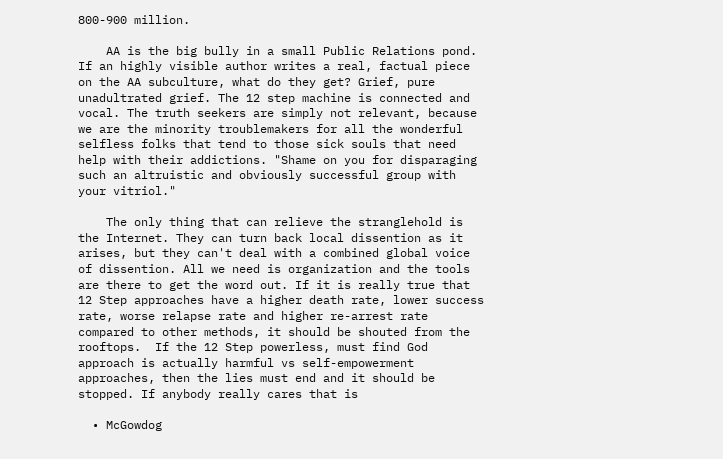800-900 million.

    AA is the big bully in a small Public Relations pond. If an highly visible author writes a real, factual piece on the AA subculture, what do they get? Grief, pure unadultrated grief. The 12 step machine is connected and vocal. The truth seekers are simply not relevant, because we are the minority troublemakers for all the wonderful selfless folks that tend to those sick souls that need help with their addictions. "Shame on you for disparaging such an altruistic and obviously successful group with your vitriol."

    The only thing that can relieve the stranglehold is the Internet. They can turn back local dissention as it arises, but they can't deal with a combined global voice of dissention. All we need is organization and the tools are there to get the word out. If it is really true that 12 Step approaches have a higher death rate, lower success rate, worse relapse rate and higher re-arrest rate compared to other methods, it should be shouted from the rooftops.  If the 12 Step powerless, must find God approach is actually harmful vs self-empowerment approaches, then the lies must end and it should be stopped. If anybody really cares that is

  • McGowdog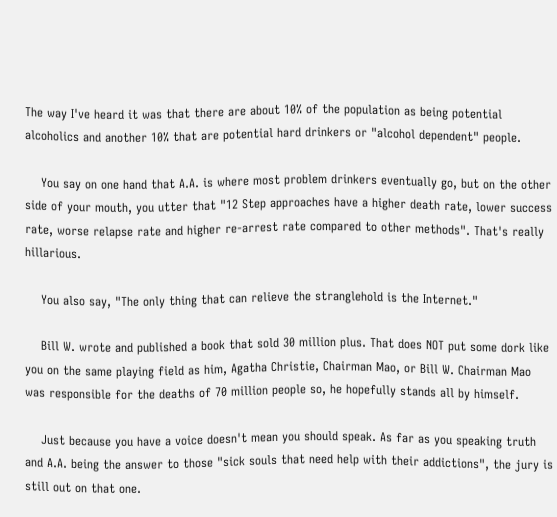The way I've heard it was that there are about 10% of the population as being potential alcoholics and another 10% that are potential hard drinkers or "alcohol dependent" people.

    You say on one hand that A.A. is where most problem drinkers eventually go, but on the other side of your mouth, you utter that "12 Step approaches have a higher death rate, lower success rate, worse relapse rate and higher re-arrest rate compared to other methods". That's really hillarious.

    You also say, "The only thing that can relieve the stranglehold is the Internet."

    Bill W. wrote and published a book that sold 30 million plus. That does NOT put some dork like you on the same playing field as him, Agatha Christie, Chairman Mao, or Bill W. Chairman Mao was responsible for the deaths of 70 million people so, he hopefully stands all by himself.

    Just because you have a voice doesn't mean you should speak. As far as you speaking truth and A.A. being the answer to those "sick souls that need help with their addictions", the jury is still out on that one.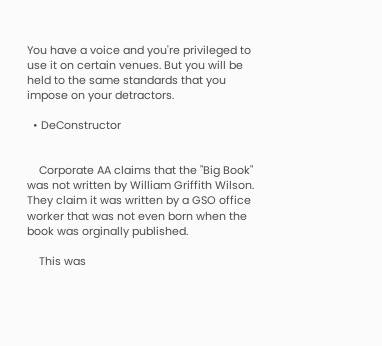You have a voice and you're privileged to use it on certain venues. But you will be held to the same standards that you impose on your detractors.

  • DeConstructor


    Corporate AA claims that the "Big Book" was not written by William Griffith Wilson. They claim it was written by a GSO office worker that was not even born when the book was orginally published.

    This was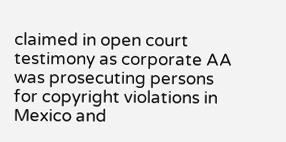claimed in open court testimony as corporate AA was prosecuting persons for copyright violations in Mexico and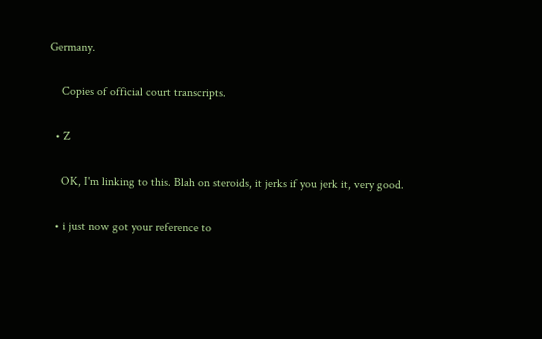Germany.

    Copies of official court transcripts.

  • Z

    OK, I'm linking to this. Blah on steroids, it jerks if you jerk it, very good.

  • i just now got your reference to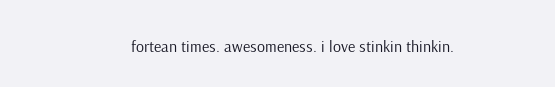fortean times. awesomeness. i love stinkin thinkin.